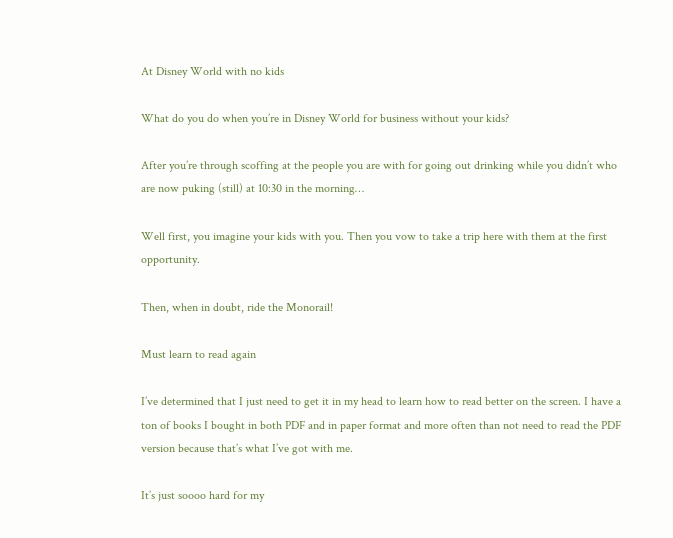At Disney World with no kids

What do you do when you’re in Disney World for business without your kids?

After you’re through scoffing at the people you are with for going out drinking while you didn’t who are now puking (still) at 10:30 in the morning…

Well first, you imagine your kids with you. Then you vow to take a trip here with them at the first opportunity.

Then, when in doubt, ride the Monorail!

Must learn to read again

I’ve determined that I just need to get it in my head to learn how to read better on the screen. I have a ton of books I bought in both PDF and in paper format and more often than not need to read the PDF version because that’s what I’ve got with me.

It’s just soooo hard for my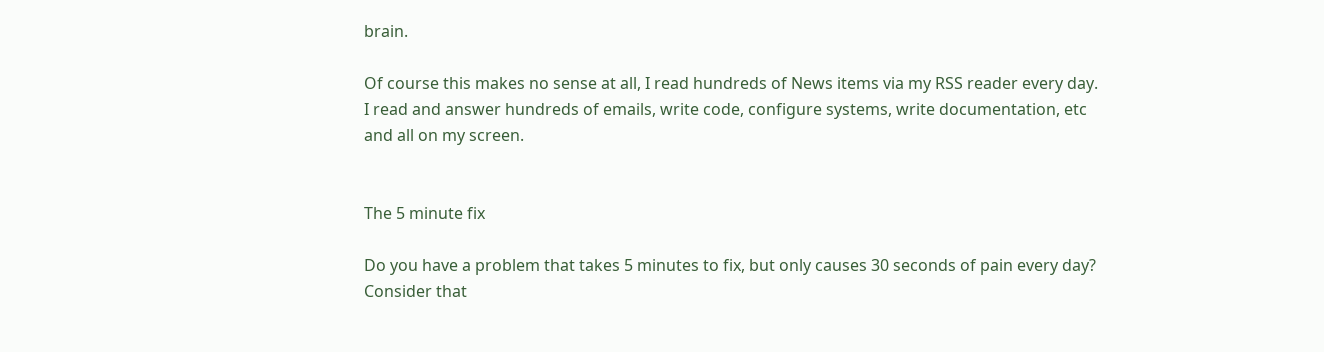brain.

Of course this makes no sense at all, I read hundreds of News items via my RSS reader every day. I read and answer hundreds of emails, write code, configure systems, write documentation, etc and all on my screen.


The 5 minute fix

Do you have a problem that takes 5 minutes to fix, but only causes 30 seconds of pain every day? Consider that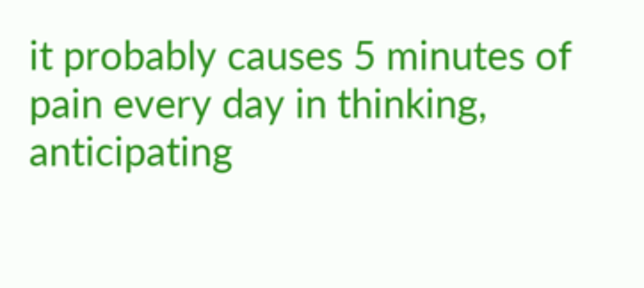it probably causes 5 minutes of pain every day in thinking, anticipating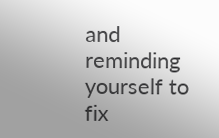and reminding yourself to fix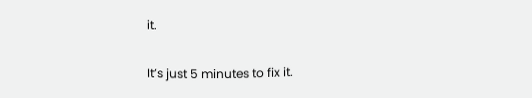it.

It’s just 5 minutes to fix it.